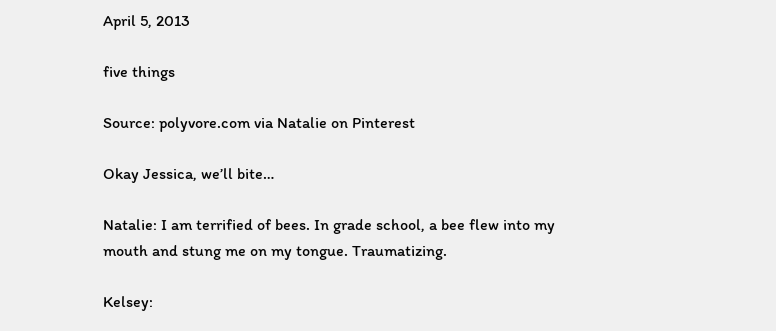April 5, 2013

five things

Source: polyvore.com via Natalie on Pinterest

Okay Jessica, we’ll bite…

Natalie: I am terrified of bees. In grade school, a bee flew into my mouth and stung me on my tongue. Traumatizing.

Kelsey: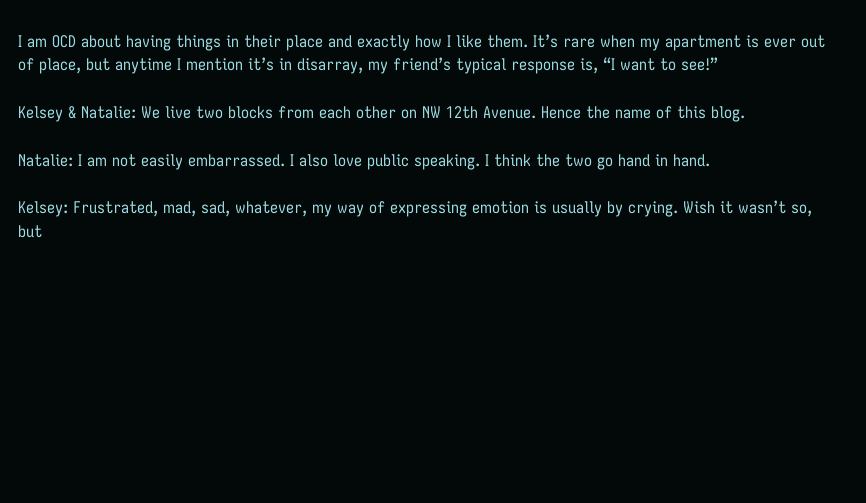I am OCD about having things in their place and exactly how I like them. It’s rare when my apartment is ever out of place, but anytime I mention it’s in disarray, my friend’s typical response is, “I want to see!”

Kelsey & Natalie: We live two blocks from each other on NW 12th Avenue. Hence the name of this blog.

Natalie: I am not easily embarrassed. I also love public speaking. I think the two go hand in hand.

Kelsey: Frustrated, mad, sad, whatever, my way of expressing emotion is usually by crying. Wish it wasn’t so, but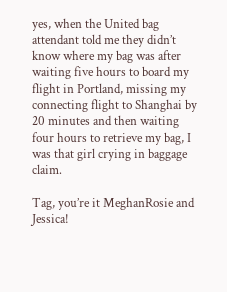yes, when the United bag attendant told me they didn’t know where my bag was after waiting five hours to board my flight in Portland, missing my connecting flight to Shanghai by 20 minutes and then waiting four hours to retrieve my bag, I was that girl crying in baggage claim.

Tag, you’re it MeghanRosie and Jessica!